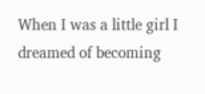When I was a little girl I dreamed of becoming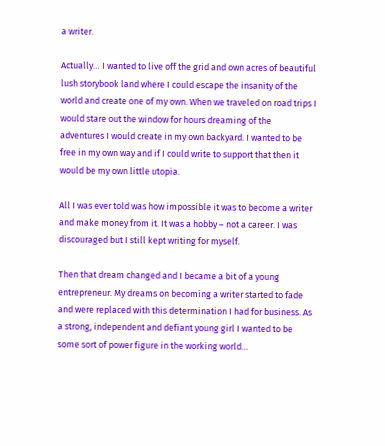a writer.

Actually… I wanted to live off the grid and own acres of beautiful lush storybook land where I could escape the insanity of the world and create one of my own. When we traveled on road trips I would stare out the window for hours dreaming of the adventures I would create in my own backyard. I wanted to be free in my own way and if I could write to support that then it would be my own little utopia.

All I was ever told was how impossible it was to become a writer and make money from it. It was a hobby – not a career. I was discouraged but I still kept writing for myself.

Then that dream changed and I became a bit of a young entrepreneur. My dreams on becoming a writer started to fade and were replaced with this determination I had for business. As a strong, independent and defiant young girl I wanted to be some sort of power figure in the working world…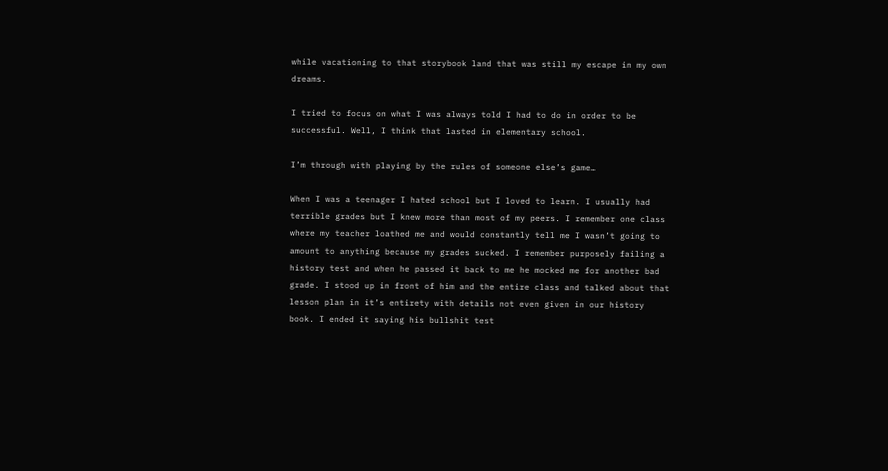while vacationing to that storybook land that was still my escape in my own dreams.

I tried to focus on what I was always told I had to do in order to be successful. Well, I think that lasted in elementary school.

I’m through with playing by the rules of someone else’s game…

When I was a teenager I hated school but I loved to learn. I usually had terrible grades but I knew more than most of my peers. I remember one class where my teacher loathed me and would constantly tell me I wasn’t going to amount to anything because my grades sucked. I remember purposely failing a history test and when he passed it back to me he mocked me for another bad grade. I stood up in front of him and the entire class and talked about that lesson plan in it’s entirety with details not even given in our history book. I ended it saying his bullshit test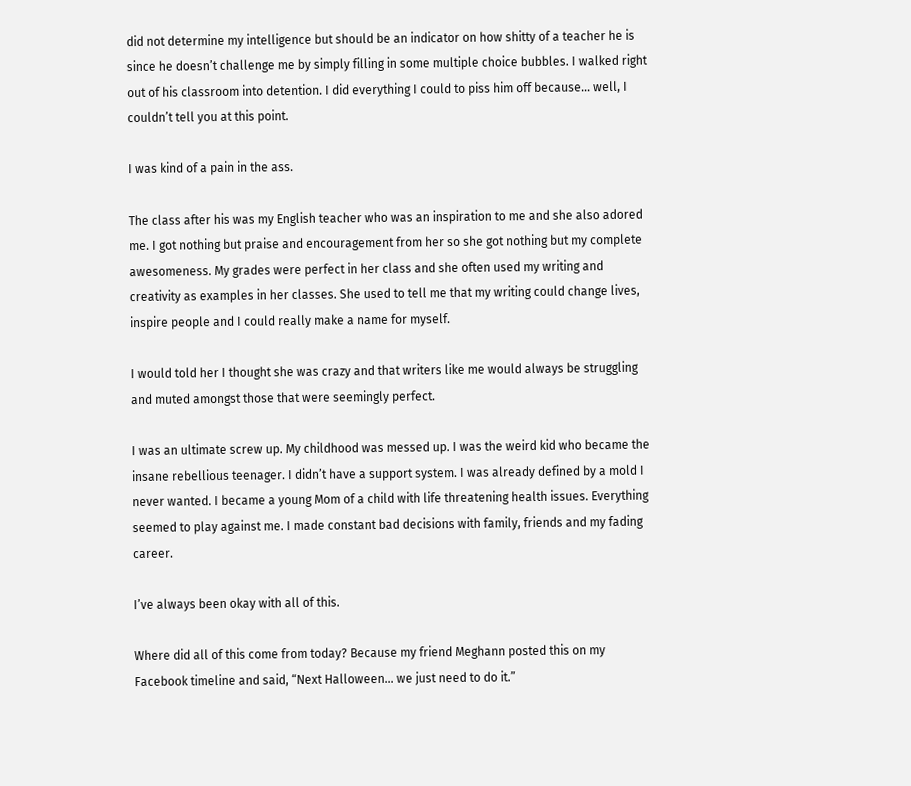did not determine my intelligence but should be an indicator on how shitty of a teacher he is since he doesn’t challenge me by simply filling in some multiple choice bubbles. I walked right out of his classroom into detention. I did everything I could to piss him off because… well, I couldn’t tell you at this point.

I was kind of a pain in the ass.

The class after his was my English teacher who was an inspiration to me and she also adored me. I got nothing but praise and encouragement from her so she got nothing but my complete awesomeness. My grades were perfect in her class and she often used my writing and creativity as examples in her classes. She used to tell me that my writing could change lives, inspire people and I could really make a name for myself.

I would told her I thought she was crazy and that writers like me would always be struggling and muted amongst those that were seemingly perfect.

I was an ultimate screw up. My childhood was messed up. I was the weird kid who became the insane rebellious teenager. I didn’t have a support system. I was already defined by a mold I never wanted. I became a young Mom of a child with life threatening health issues. Everything seemed to play against me. I made constant bad decisions with family, friends and my fading career.

I’ve always been okay with all of this.

Where did all of this come from today? Because my friend Meghann posted this on my Facebook timeline and said, “Next Halloween… we just need to do it.”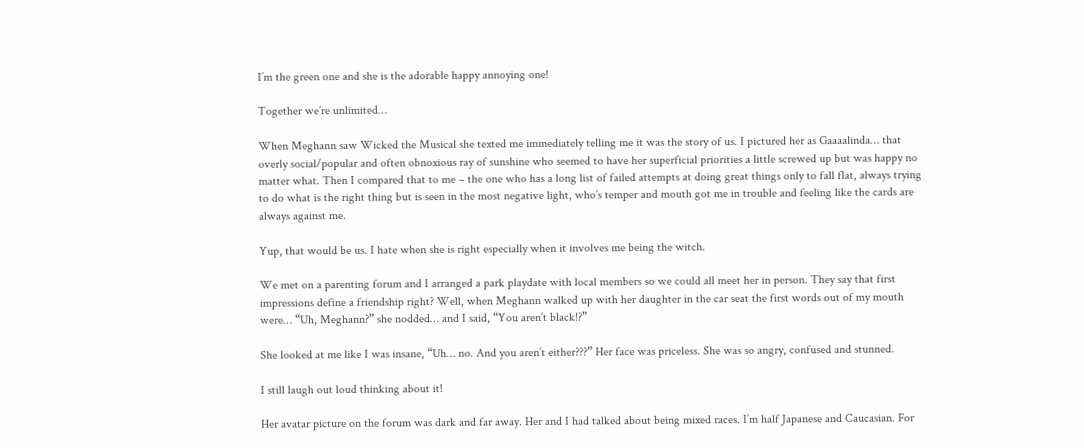I’m the green one and she is the adorable happy annoying one!

Together we’re unlimited…

When Meghann saw Wicked the Musical she texted me immediately telling me it was the story of us. I pictured her as Gaaaalinda… that overly social/popular and often obnoxious ray of sunshine who seemed to have her superficial priorities a little screwed up but was happy no matter what. Then I compared that to me – the one who has a long list of failed attempts at doing great things only to fall flat, always trying to do what is the right thing but is seen in the most negative light, who’s temper and mouth got me in trouble and feeling like the cards are always against me.

Yup, that would be us. I hate when she is right especially when it involves me being the witch.

We met on a parenting forum and I arranged a park playdate with local members so we could all meet her in person. They say that first impressions define a friendship right? Well, when Meghann walked up with her daughter in the car seat the first words out of my mouth were… “Uh, Meghann?” she nodded… and I said, “You aren’t black!?”

She looked at me like I was insane, “Uh… no. And you aren’t either???” Her face was priceless. She was so angry, confused and stunned.

I still laugh out loud thinking about it!

Her avatar picture on the forum was dark and far away. Her and I had talked about being mixed races. I’m half Japanese and Caucasian. For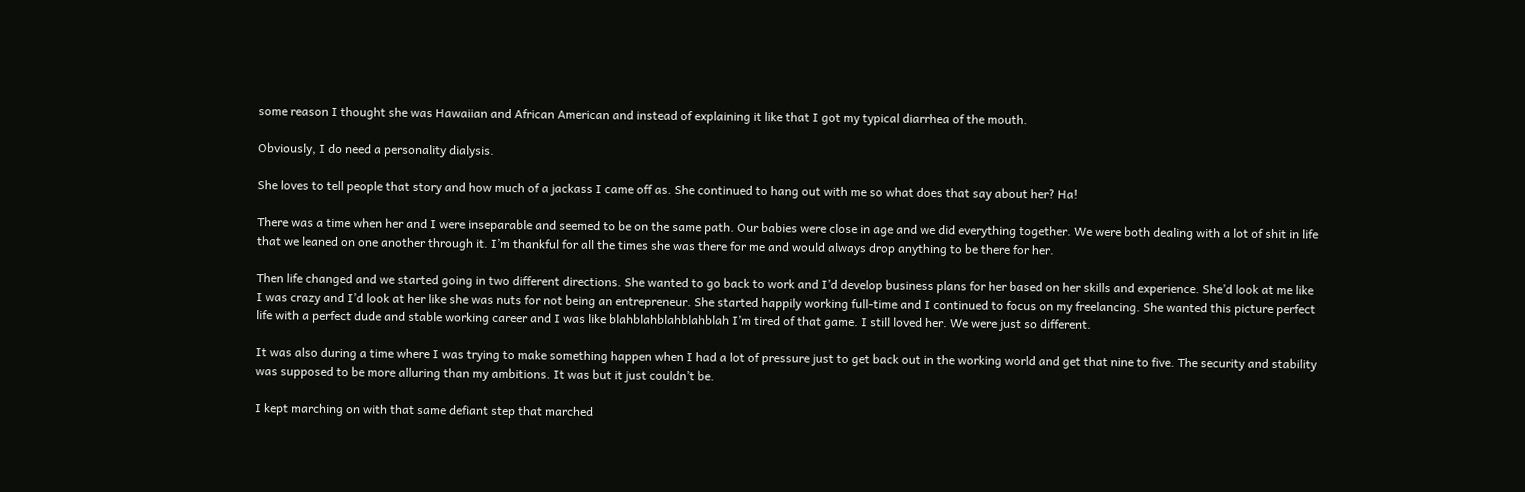some reason I thought she was Hawaiian and African American and instead of explaining it like that I got my typical diarrhea of the mouth.

Obviously, I do need a personality dialysis.

She loves to tell people that story and how much of a jackass I came off as. She continued to hang out with me so what does that say about her? Ha!

There was a time when her and I were inseparable and seemed to be on the same path. Our babies were close in age and we did everything together. We were both dealing with a lot of shit in life that we leaned on one another through it. I’m thankful for all the times she was there for me and would always drop anything to be there for her.

Then life changed and we started going in two different directions. She wanted to go back to work and I’d develop business plans for her based on her skills and experience. She’d look at me like I was crazy and I’d look at her like she was nuts for not being an entrepreneur. She started happily working full-time and I continued to focus on my freelancing. She wanted this picture perfect life with a perfect dude and stable working career and I was like blahblahblahblahblah I’m tired of that game. I still loved her. We were just so different.

It was also during a time where I was trying to make something happen when I had a lot of pressure just to get back out in the working world and get that nine to five. The security and stability was supposed to be more alluring than my ambitions. It was but it just couldn’t be.

I kept marching on with that same defiant step that marched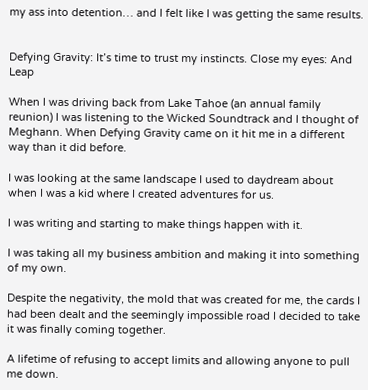my ass into detention… and I felt like I was getting the same results.


Defying Gravity: It’s time to trust my instincts. Close my eyes: And Leap

When I was driving back from Lake Tahoe (an annual family reunion) I was listening to the Wicked Soundtrack and I thought of Meghann. When Defying Gravity came on it hit me in a different way than it did before.

I was looking at the same landscape I used to daydream about when I was a kid where I created adventures for us.

I was writing and starting to make things happen with it.

I was taking all my business ambition and making it into something of my own.

Despite the negativity, the mold that was created for me, the cards I had been dealt and the seemingly impossible road I decided to take it was finally coming together.

A lifetime of refusing to accept limits and allowing anyone to pull me down.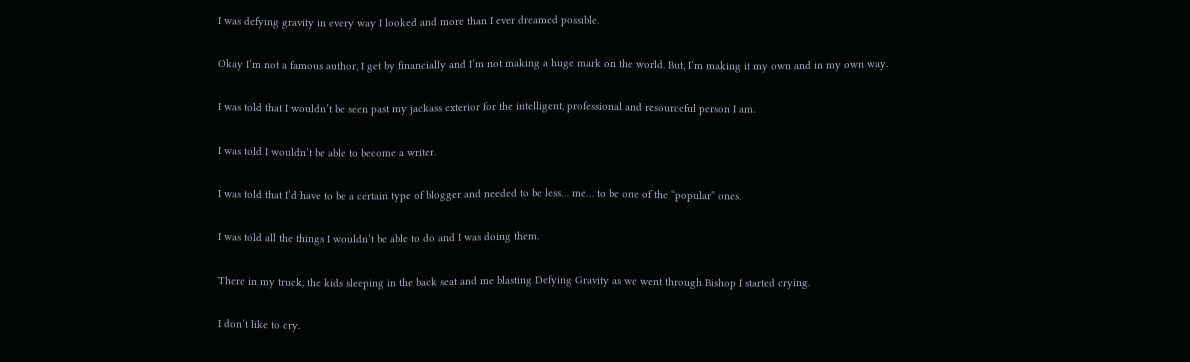I was defying gravity in every way I looked and more than I ever dreamed possible.

Okay I’m not a famous author, I get by financially and I’m not making a huge mark on the world. But, I’m making it my own and in my own way.

I was told that I wouldn’t be seen past my jackass exterior for the intelligent, professional and resourceful person I am.

I was told I wouldn’t be able to become a writer.

I was told that I’d have to be a certain type of blogger and needed to be less… me… to be one of the “popular” ones.

I was told all the things I wouldn’t be able to do and I was doing them.

There in my truck, the kids sleeping in the back seat and me blasting Defying Gravity as we went through Bishop I started crying.

I don’t like to cry.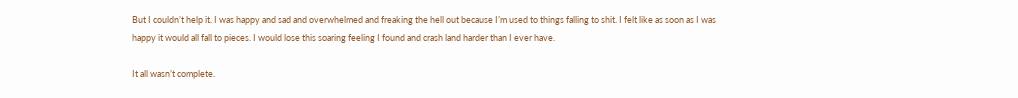But I couldn’t help it. I was happy and sad and overwhelmed and freaking the hell out because I’m used to things falling to shit. I felt like as soon as I was happy it would all fall to pieces. I would lose this soaring feeling I found and crash land harder than I ever have.

It all wasn’t complete.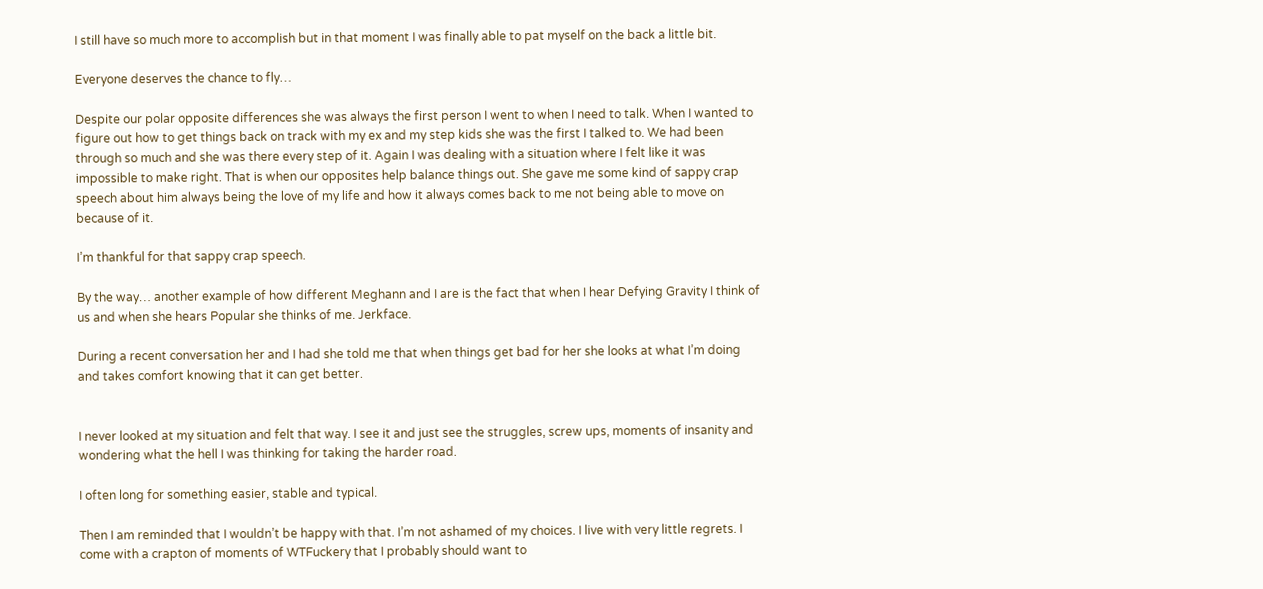I still have so much more to accomplish but in that moment I was finally able to pat myself on the back a little bit.

Everyone deserves the chance to fly…

Despite our polar opposite differences she was always the first person I went to when I need to talk. When I wanted to figure out how to get things back on track with my ex and my step kids she was the first I talked to. We had been through so much and she was there every step of it. Again I was dealing with a situation where I felt like it was impossible to make right. That is when our opposites help balance things out. She gave me some kind of sappy crap speech about him always being the love of my life and how it always comes back to me not being able to move on because of it.

I’m thankful for that sappy crap speech.

By the way… another example of how different Meghann and I are is the fact that when I hear Defying Gravity I think of us and when she hears Popular she thinks of me. Jerkface.

During a recent conversation her and I had she told me that when things get bad for her she looks at what I’m doing and takes comfort knowing that it can get better.


I never looked at my situation and felt that way. I see it and just see the struggles, screw ups, moments of insanity and wondering what the hell I was thinking for taking the harder road.

I often long for something easier, stable and typical.

Then I am reminded that I wouldn’t be happy with that. I’m not ashamed of my choices. I live with very little regrets. I come with a crapton of moments of WTFuckery that I probably should want to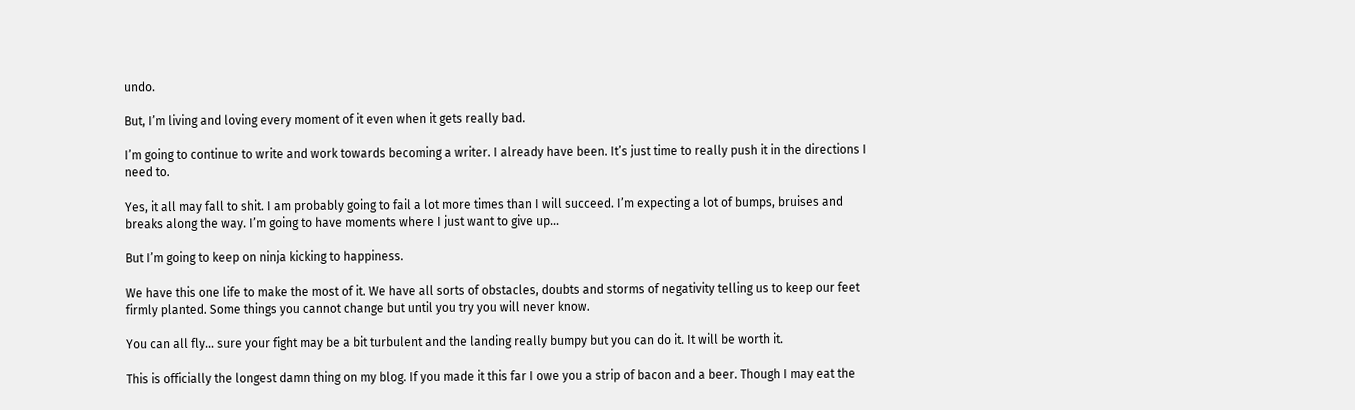undo.

But, I’m living and loving every moment of it even when it gets really bad.

I’m going to continue to write and work towards becoming a writer. I already have been. It’s just time to really push it in the directions I need to.

Yes, it all may fall to shit. I am probably going to fail a lot more times than I will succeed. I’m expecting a lot of bumps, bruises and breaks along the way. I’m going to have moments where I just want to give up…

But I’m going to keep on ninja kicking to happiness.

We have this one life to make the most of it. We have all sorts of obstacles, doubts and storms of negativity telling us to keep our feet firmly planted. Some things you cannot change but until you try you will never know.

You can all fly… sure your fight may be a bit turbulent and the landing really bumpy but you can do it. It will be worth it.

This is officially the longest damn thing on my blog. If you made it this far I owe you a strip of bacon and a beer. Though I may eat the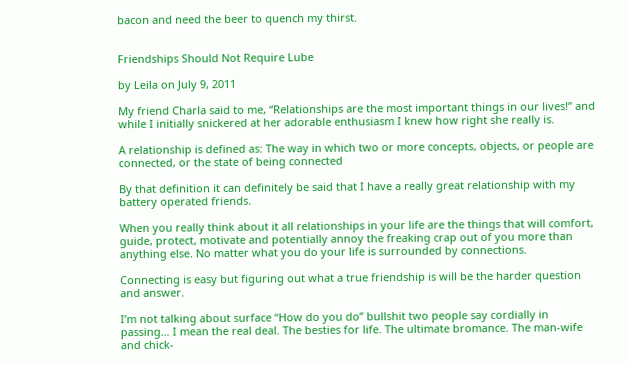bacon and need the beer to quench my thirst.


Friendships Should Not Require Lube

by Leila on July 9, 2011

My friend Charla said to me, “Relationships are the most important things in our lives!” and while I initially snickered at her adorable enthusiasm I knew how right she really is.

A relationship is defined as: The way in which two or more concepts, objects, or people are connected, or the state of being connected

By that definition it can definitely be said that I have a really great relationship with my battery operated friends.

When you really think about it all relationships in your life are the things that will comfort, guide, protect, motivate and potentially annoy the freaking crap out of you more than anything else. No matter what you do your life is surrounded by connections.

Connecting is easy but figuring out what a true friendship is will be the harder question and answer.

I’m not talking about surface “How do you do” bullshit two people say cordially in passing… I mean the real deal. The besties for life. The ultimate bromance. The man-wife and chick-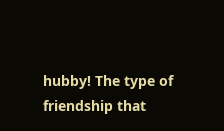hubby! The type of friendship that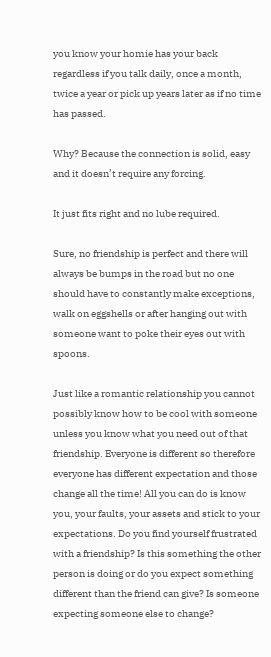you know your homie has your back regardless if you talk daily, once a month, twice a year or pick up years later as if no time has passed.

Why? Because the connection is solid, easy and it doesn’t require any forcing.

It just fits right and no lube required.

Sure, no friendship is perfect and there will always be bumps in the road but no one should have to constantly make exceptions, walk on eggshells or after hanging out with someone want to poke their eyes out with spoons.

Just like a romantic relationship you cannot possibly know how to be cool with someone unless you know what you need out of that friendship. Everyone is different so therefore everyone has different expectation and those change all the time! All you can do is know you, your faults, your assets and stick to your expectations. Do you find yourself frustrated with a friendship? Is this something the other person is doing or do you expect something different than the friend can give? Is someone expecting someone else to change?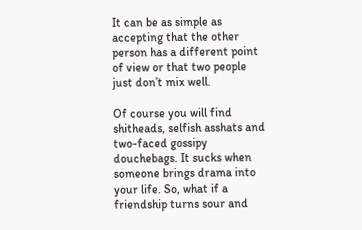It can be as simple as accepting that the other person has a different point of view or that two people just don’t mix well.

Of course you will find shitheads, selfish asshats and two-faced gossipy douchebags. It sucks when someone brings drama into your life. So, what if a friendship turns sour and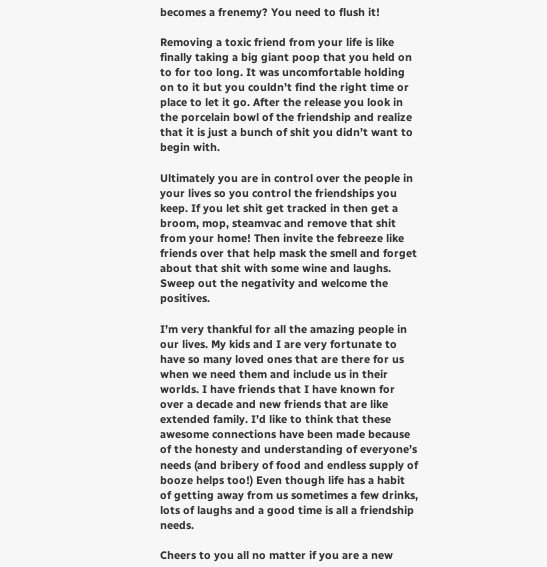becomes a frenemy? You need to flush it!

Removing a toxic friend from your life is like finally taking a big giant poop that you held on to for too long. It was uncomfortable holding on to it but you couldn’t find the right time or place to let it go. After the release you look in the porcelain bowl of the friendship and realize that it is just a bunch of shit you didn’t want to begin with.

Ultimately you are in control over the people in your lives so you control the friendships you keep. If you let shit get tracked in then get a broom, mop, steamvac and remove that shit from your home! Then invite the febreeze like friends over that help mask the smell and forget about that shit with some wine and laughs. Sweep out the negativity and welcome the positives.

I’m very thankful for all the amazing people in our lives. My kids and I are very fortunate to have so many loved ones that are there for us when we need them and include us in their worlds. I have friends that I have known for over a decade and new friends that are like extended family. I’d like to think that these awesome connections have been made because of the honesty and understanding of everyone’s needs (and bribery of food and endless supply of booze helps too!) Even though life has a habit of getting away from us sometimes a few drinks, lots of laughs and a good time is all a friendship needs.

Cheers to you all no matter if you are a new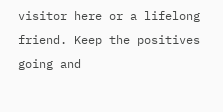visitor here or a lifelong friend. Keep the positives going and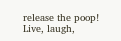release the poop! Live, laugh,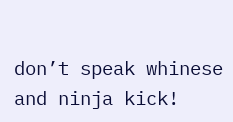don’t speak whinese and ninja kick!